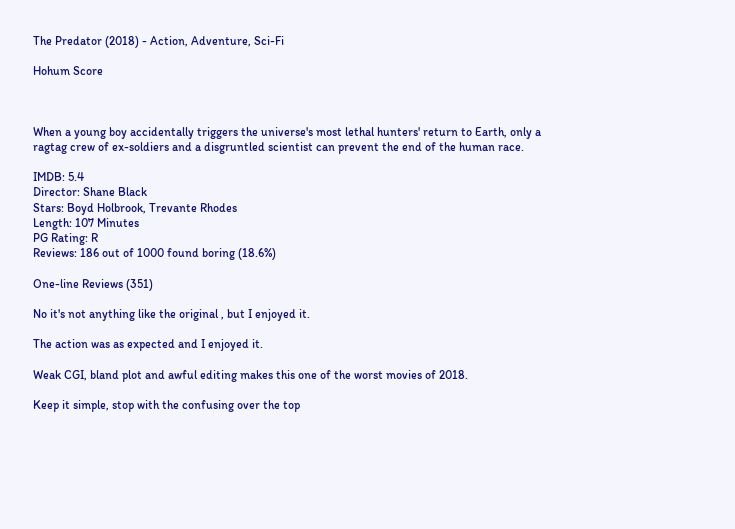The Predator (2018) - Action, Adventure, Sci-Fi

Hohum Score



When a young boy accidentally triggers the universe's most lethal hunters' return to Earth, only a ragtag crew of ex-soldiers and a disgruntled scientist can prevent the end of the human race.

IMDB: 5.4
Director: Shane Black
Stars: Boyd Holbrook, Trevante Rhodes
Length: 107 Minutes
PG Rating: R
Reviews: 186 out of 1000 found boring (18.6%)

One-line Reviews (351)

No it's not anything like the original , but I enjoyed it.

The action was as expected and I enjoyed it.

Weak CGI, bland plot and awful editing makes this one of the worst movies of 2018.

Keep it simple, stop with the confusing over the top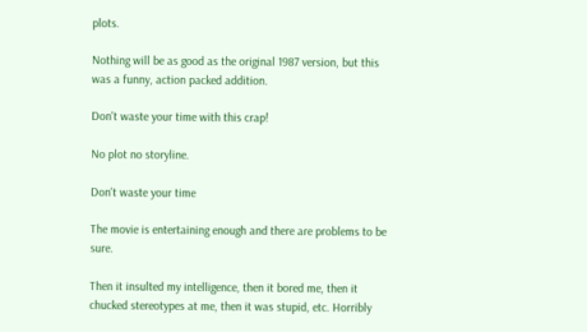plots.

Nothing will be as good as the original 1987 version, but this was a funny, action packed addition.

Don't waste your time with this crap!

No plot no storyline.

Don't waste your time

The movie is entertaining enough and there are problems to be sure.

Then it insulted my intelligence, then it bored me, then it chucked stereotypes at me, then it was stupid, etc. Horribly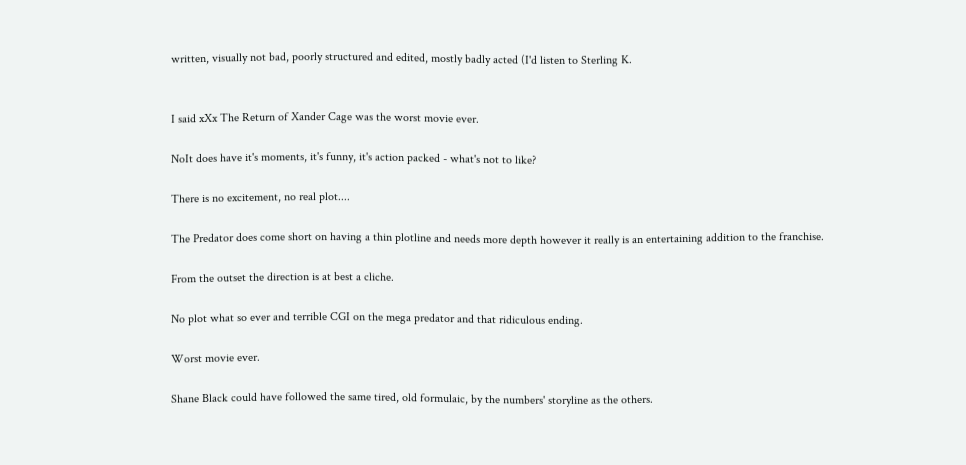written, visually not bad, poorly structured and edited, mostly badly acted (I'd listen to Sterling K.


I said xXx The Return of Xander Cage was the worst movie ever.

NoIt does have it's moments, it's funny, it's action packed - what's not to like?

There is no excitement, no real plot....

The Predator does come short on having a thin plotline and needs more depth however it really is an entertaining addition to the franchise.

From the outset the direction is at best a cliche.

No plot what so ever and terrible CGI on the mega predator and that ridiculous ending.

Worst movie ever.

Shane Black could have followed the same tired, old formulaic, by the numbers' storyline as the others.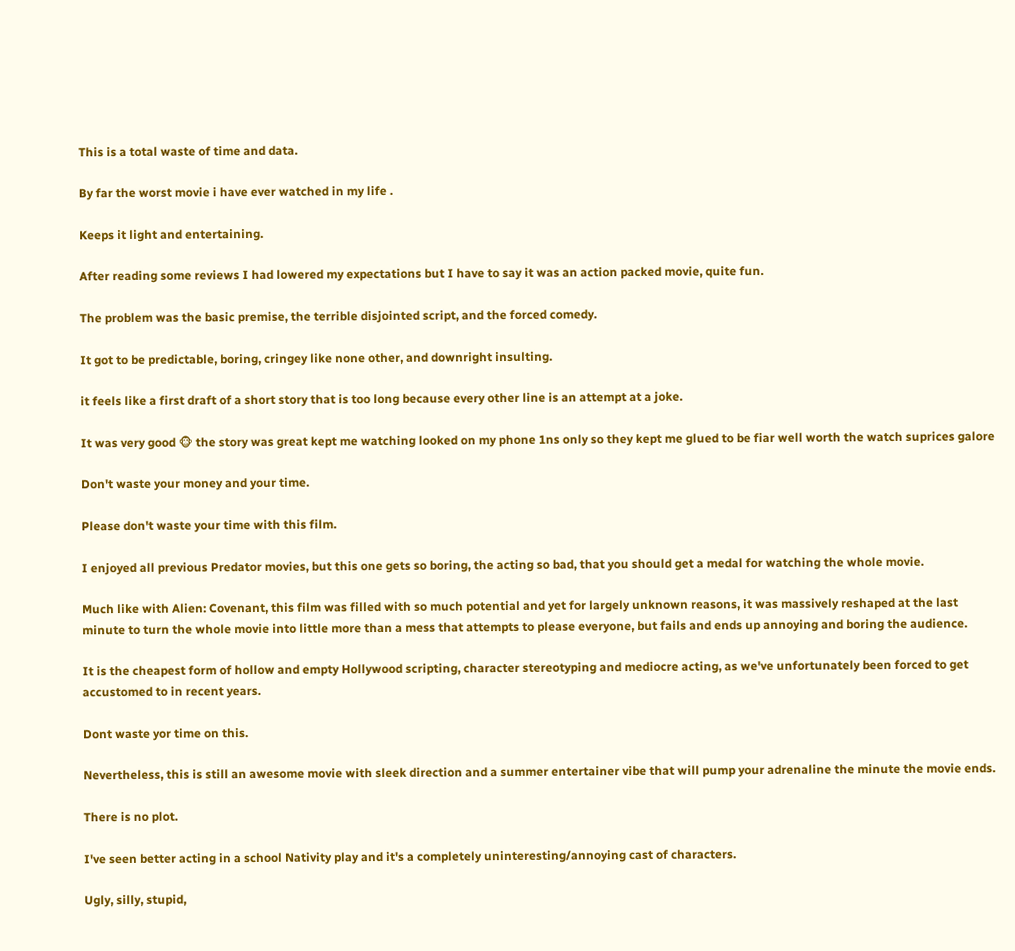This is a total waste of time and data.

By far the worst movie i have ever watched in my life .

Keeps it light and entertaining.

After reading some reviews I had lowered my expectations but I have to say it was an action packed movie, quite fun.

The problem was the basic premise, the terrible disjointed script, and the forced comedy.

It got to be predictable, boring, cringey like none other, and downright insulting.

it feels like a first draft of a short story that is too long because every other line is an attempt at a joke.

It was very good 🐵 the story was great kept me watching looked on my phone 1ns only so they kept me glued to be fiar well worth the watch suprices galore

Don't waste your money and your time.

Please don't waste your time with this film.

I enjoyed all previous Predator movies, but this one gets so boring, the acting so bad, that you should get a medal for watching the whole movie.

Much like with Alien: Covenant, this film was filled with so much potential and yet for largely unknown reasons, it was massively reshaped at the last minute to turn the whole movie into little more than a mess that attempts to please everyone, but fails and ends up annoying and boring the audience.

It is the cheapest form of hollow and empty Hollywood scripting, character stereotyping and mediocre acting, as we've unfortunately been forced to get accustomed to in recent years.

Dont waste yor time on this.

Nevertheless, this is still an awesome movie with sleek direction and a summer entertainer vibe that will pump your adrenaline the minute the movie ends.

There is no plot.

I've seen better acting in a school Nativity play and it's a completely uninteresting/annoying cast of characters.

Ugly, silly, stupid,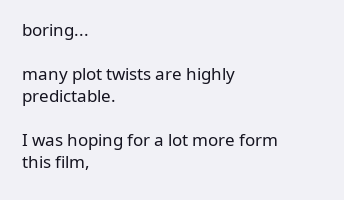boring...

many plot twists are highly predictable.

I was hoping for a lot more form this film,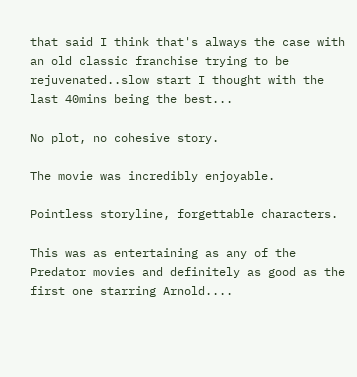that said I think that's always the case with an old classic franchise trying to be rejuvenated..slow start I thought with the last 40mins being the best...

No plot, no cohesive story.

The movie was incredibly enjoyable.

Pointless storyline, forgettable characters.

This was as entertaining as any of the Predator movies and definitely as good as the first one starring Arnold....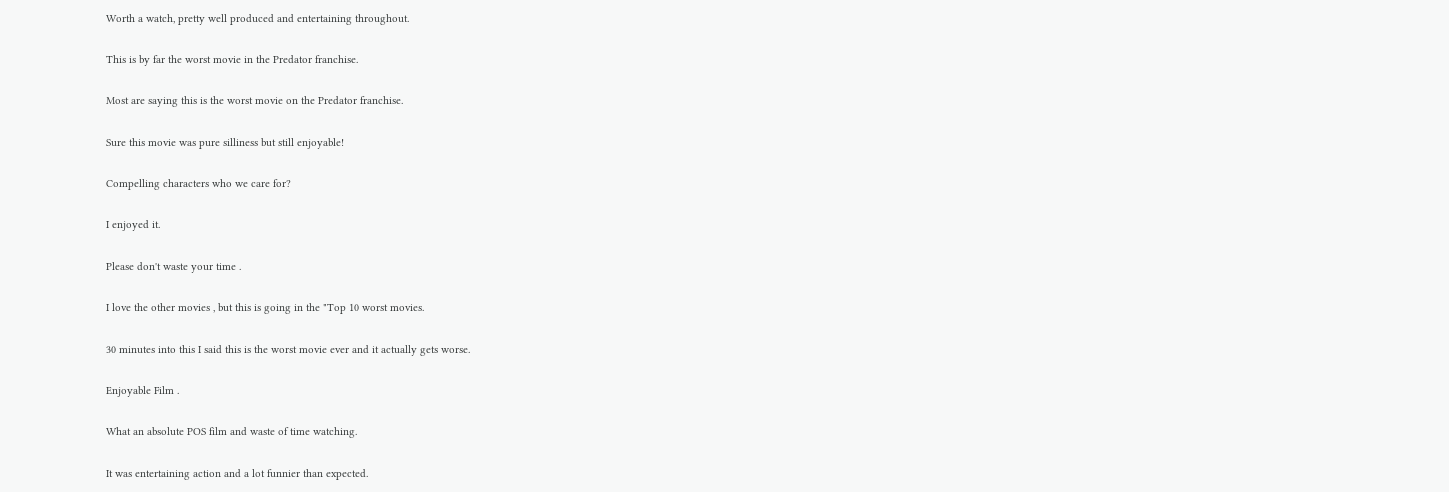Worth a watch, pretty well produced and entertaining throughout.

This is by far the worst movie in the Predator franchise.

Most are saying this is the worst movie on the Predator franchise.

Sure this movie was pure silliness but still enjoyable!

Compelling characters who we care for?

I enjoyed it.

Please don't waste your time .

I love the other movies , but this is going in the "Top 10 worst movies.

30 minutes into this I said this is the worst movie ever and it actually gets worse.

Enjoyable Film .

What an absolute POS film and waste of time watching.

It was entertaining action and a lot funnier than expected.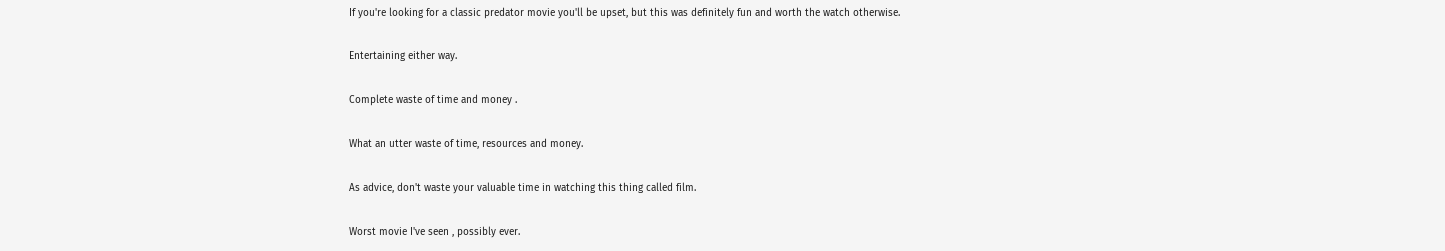If you're looking for a classic predator movie you'll be upset, but this was definitely fun and worth the watch otherwise.

Entertaining either way.

Complete waste of time and money .

What an utter waste of time, resources and money.

As advice, don't waste your valuable time in watching this thing called film.

Worst movie I've seen , possibly ever.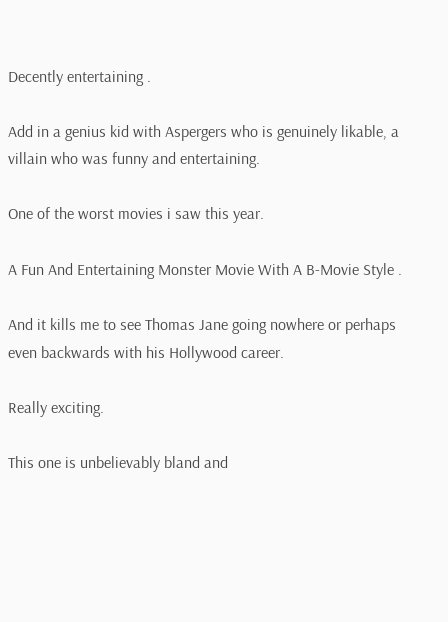Decently entertaining .

Add in a genius kid with Aspergers who is genuinely likable, a villain who was funny and entertaining.

One of the worst movies i saw this year.

A Fun And Entertaining Monster Movie With A B-Movie Style .

And it kills me to see Thomas Jane going nowhere or perhaps even backwards with his Hollywood career.

Really exciting.

This one is unbelievably bland and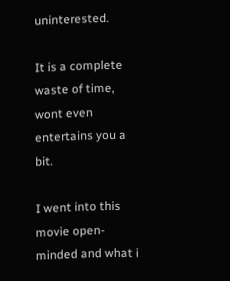uninterested.

It is a complete waste of time, wont even entertains you a bit.

I went into this movie open-minded and what i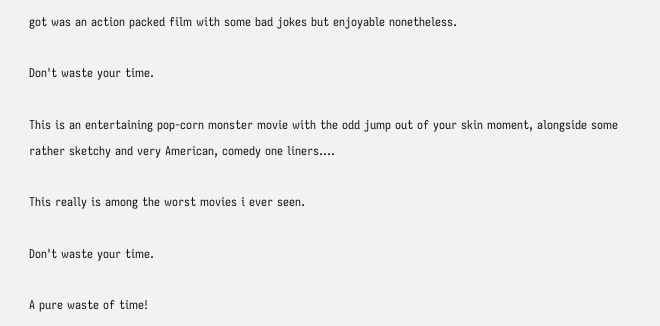got was an action packed film with some bad jokes but enjoyable nonetheless.

Don't waste your time.

This is an entertaining pop-corn monster movie with the odd jump out of your skin moment, alongside some rather sketchy and very American, comedy one liners....

This really is among the worst movies i ever seen.

Don't waste your time.

A pure waste of time!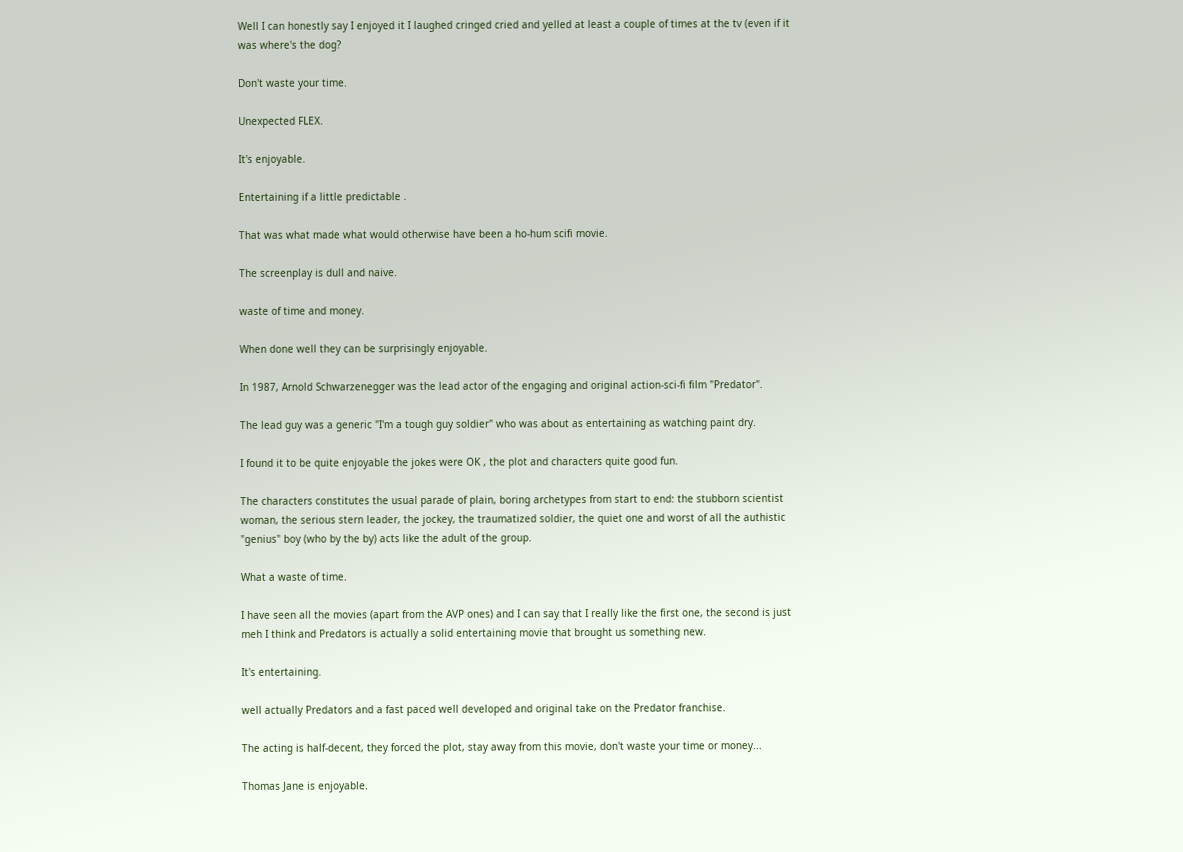Well I can honestly say I enjoyed it I laughed cringed cried and yelled at least a couple of times at the tv (even if it was where's the dog?

Don't waste your time.

Unexpected FLEX.

It's enjoyable.

Entertaining if a little predictable .

That was what made what would otherwise have been a ho-hum scifi movie.

The screenplay is dull and naive.

waste of time and money.

When done well they can be surprisingly enjoyable.

In 1987, Arnold Schwarzenegger was the lead actor of the engaging and original action-sci-fi film "Predator".

The lead guy was a generic "I'm a tough guy soldier" who was about as entertaining as watching paint dry.

I found it to be quite enjoyable the jokes were OK , the plot and characters quite good fun.

The characters constitutes the usual parade of plain, boring archetypes from start to end: the stubborn scientist woman, the serious stern leader, the jockey, the traumatized soldier, the quiet one and worst of all the authistic "genius" boy (who by the by) acts like the adult of the group.

What a waste of time.

I have seen all the movies (apart from the AVP ones) and I can say that I really like the first one, the second is just meh I think and Predators is actually a solid entertaining movie that brought us something new.

It's entertaining.

well actually Predators and a fast paced well developed and original take on the Predator franchise.

The acting is half-decent, they forced the plot, stay away from this movie, don't waste your time or money...

Thomas Jane is enjoyable.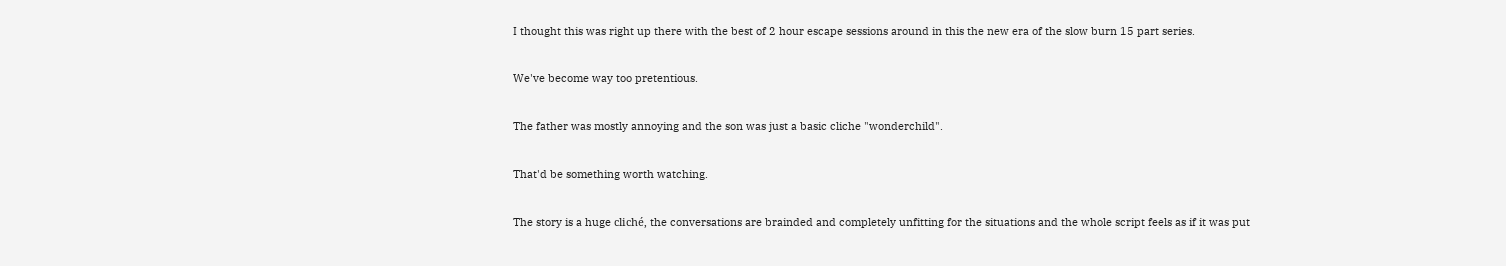I thought this was right up there with the best of 2 hour escape sessions around in this the new era of the slow burn 15 part series.

We've become way too pretentious.

The father was mostly annoying and the son was just a basic cliche "wonderchild".

That'd be something worth watching.

The story is a huge cliché, the conversations are brainded and completely unfitting for the situations and the whole script feels as if it was put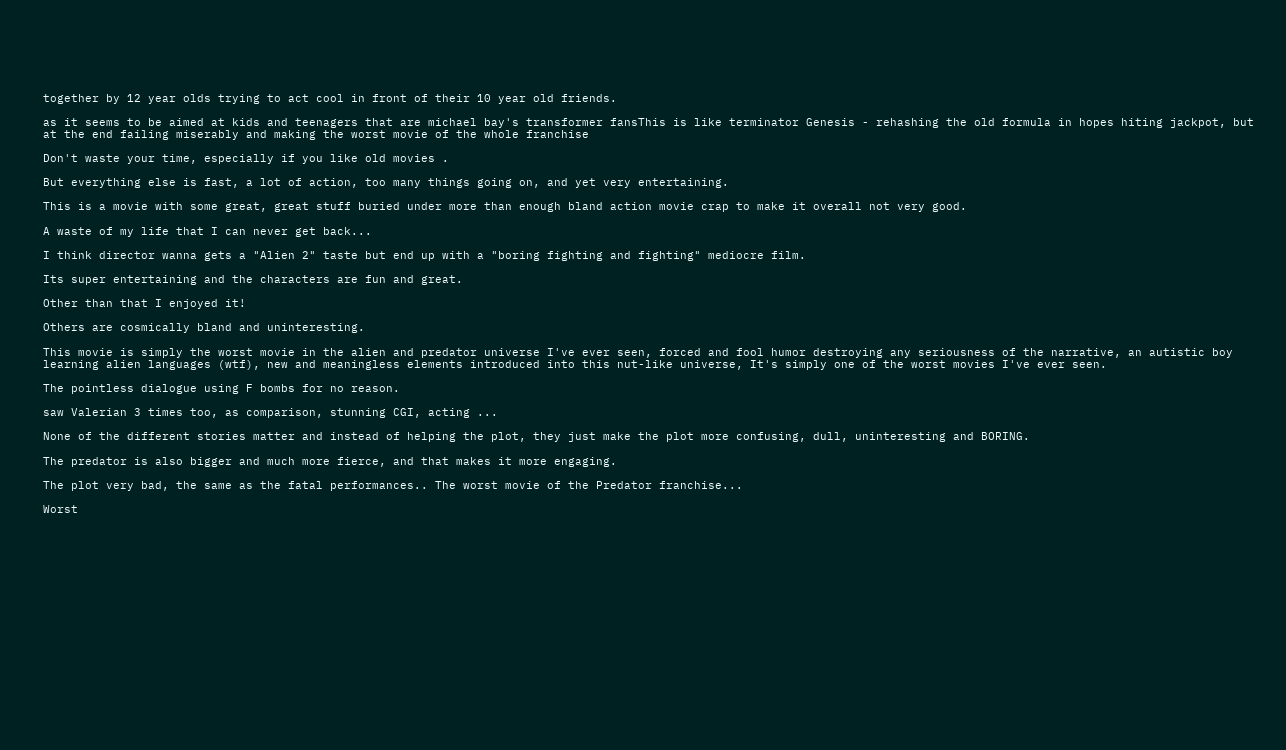together by 12 year olds trying to act cool in front of their 10 year old friends.

as it seems to be aimed at kids and teenagers that are michael bay's transformer fansThis is like terminator Genesis - rehashing the old formula in hopes hiting jackpot, but at the end failing miserably and making the worst movie of the whole franchise

Don't waste your time, especially if you like old movies .

But everything else is fast, a lot of action, too many things going on, and yet very entertaining.

This is a movie with some great, great stuff buried under more than enough bland action movie crap to make it overall not very good.

A waste of my life that I can never get back...

I think director wanna gets a "Alien 2" taste but end up with a "boring fighting and fighting" mediocre film.

Its super entertaining and the characters are fun and great.

Other than that I enjoyed it!

Others are cosmically bland and uninteresting.

This movie is simply the worst movie in the alien and predator universe I've ever seen, forced and fool humor destroying any seriousness of the narrative, an autistic boy learning alien languages (wtf), new and meaningless elements introduced into this nut-like universe, It's simply one of the worst movies I've ever seen.

The pointless dialogue using F bombs for no reason.

saw Valerian 3 times too, as comparison, stunning CGI, acting ...

None of the different stories matter and instead of helping the plot, they just make the plot more confusing, dull, uninteresting and BORING.

The predator is also bigger and much more fierce, and that makes it more engaging.

The plot very bad, the same as the fatal performances.. The worst movie of the Predator franchise...

Worst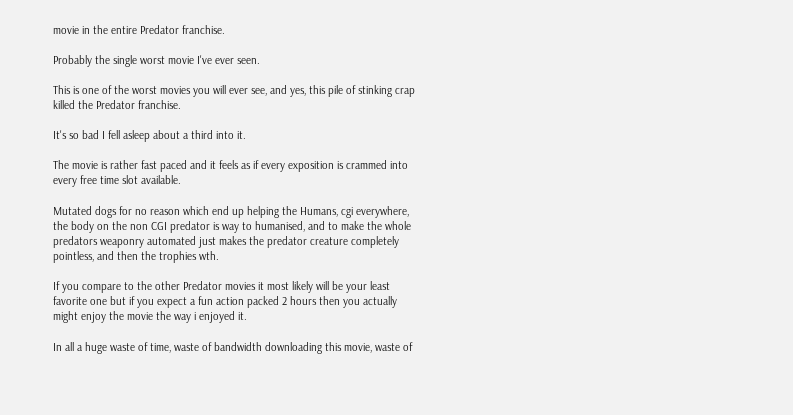movie in the entire Predator franchise.

Probably the single worst movie I've ever seen.

This is one of the worst movies you will ever see, and yes, this pile of stinking crap killed the Predator franchise.

It's so bad I fell asleep about a third into it.

The movie is rather fast paced and it feels as if every exposition is crammed into every free time slot available.

Mutated dogs for no reason which end up helping the Humans, cgi everywhere, the body on the non CGI predator is way to humanised, and to make the whole predators weaponry automated just makes the predator creature completely pointless, and then the trophies wth.

If you compare to the other Predator movies it most likely will be your least favorite one but if you expect a fun action packed 2 hours then you actually might enjoy the movie the way i enjoyed it.

In all a huge waste of time, waste of bandwidth downloading this movie, waste of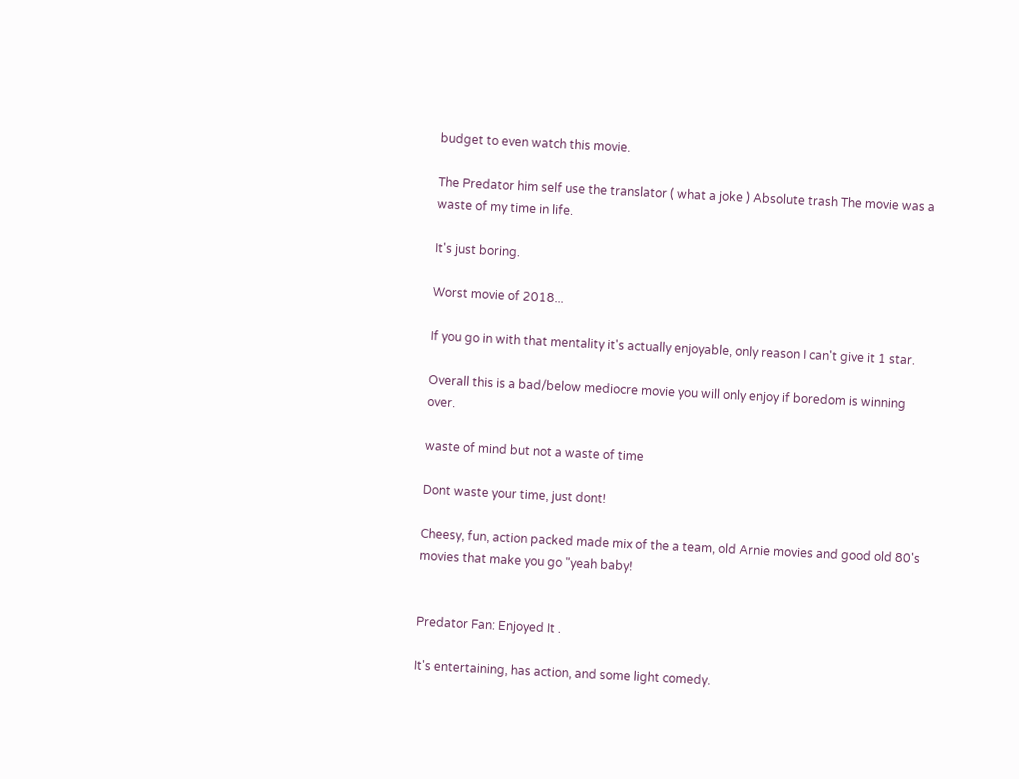budget to even watch this movie.

The Predator him self use the translator ( what a joke ) Absolute trash The movie was a waste of my time in life.

It's just boring.

Worst movie of 2018...

If you go in with that mentality it's actually enjoyable, only reason I can't give it 1 star.

Overall this is a bad/below mediocre movie you will only enjoy if boredom is winning over.

waste of mind but not a waste of time

Dont waste your time, just dont!

Cheesy, fun, action packed made mix of the a team, old Arnie movies and good old 80's movies that make you go "yeah baby!


Predator Fan: Enjoyed It .

It's entertaining, has action, and some light comedy.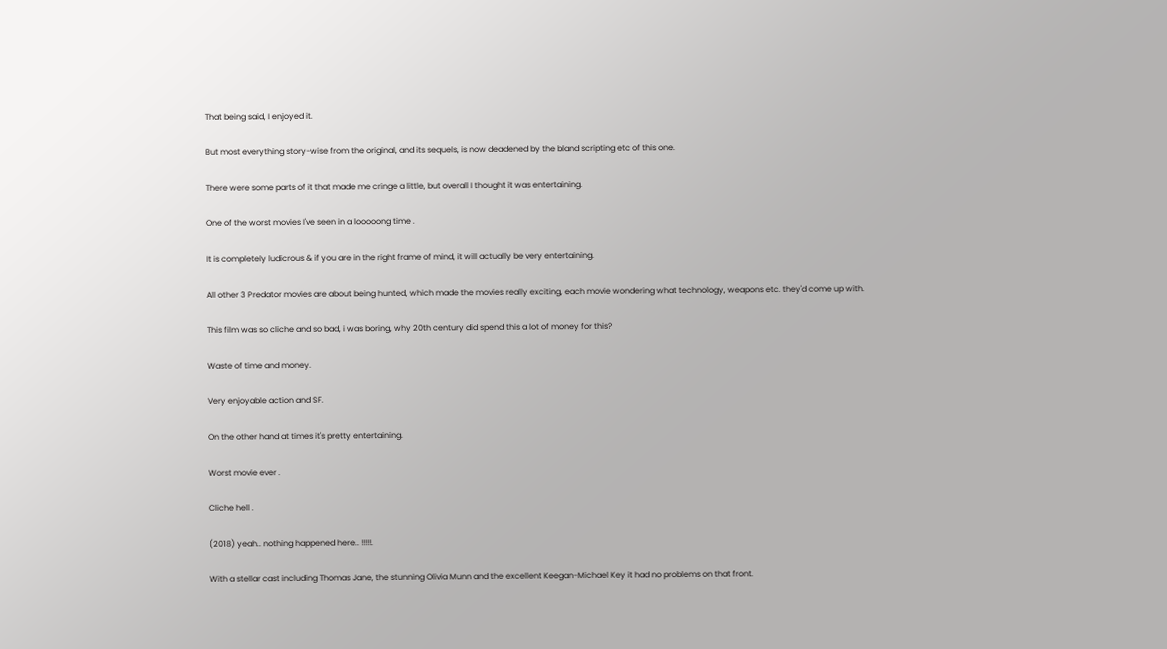That being said, I enjoyed it.

But most everything story-wise from the original, and its sequels, is now deadened by the bland scripting etc of this one.

There were some parts of it that made me cringe a little, but overall I thought it was entertaining.

One of the worst movies I've seen in a looooong time .

It is completely ludicrous & if you are in the right frame of mind, it will actually be very entertaining.

All other 3 Predator movies are about being hunted, which made the movies really exciting, each movie wondering what technology, weapons etc. they'd come up with.

This film was so cliche and so bad, i was boring, why 20th century did spend this a lot of money for this?

Waste of time and money.

Very enjoyable action and SF.

On the other hand at times it's pretty entertaining.

Worst movie ever .

Cliche hell .

(2018) yeah.. nothing happened here.. !!!!!.

With a stellar cast including Thomas Jane, the stunning Olivia Munn and the excellent Keegan-Michael Key it had no problems on that front.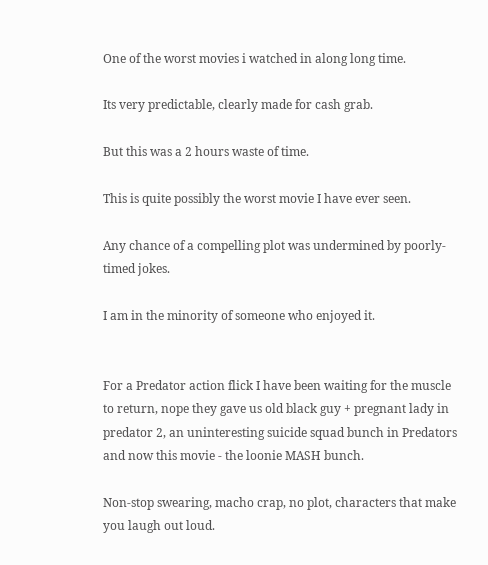One of the worst movies i watched in along long time.

Its very predictable, clearly made for cash grab.

But this was a 2 hours waste of time.

This is quite possibly the worst movie I have ever seen.

Any chance of a compelling plot was undermined by poorly-timed jokes.

I am in the minority of someone who enjoyed it.


For a Predator action flick I have been waiting for the muscle to return, nope they gave us old black guy + pregnant lady in predator 2, an uninteresting suicide squad bunch in Predators and now this movie - the loonie MASH bunch.

Non-stop swearing, macho crap, no plot, characters that make you laugh out loud.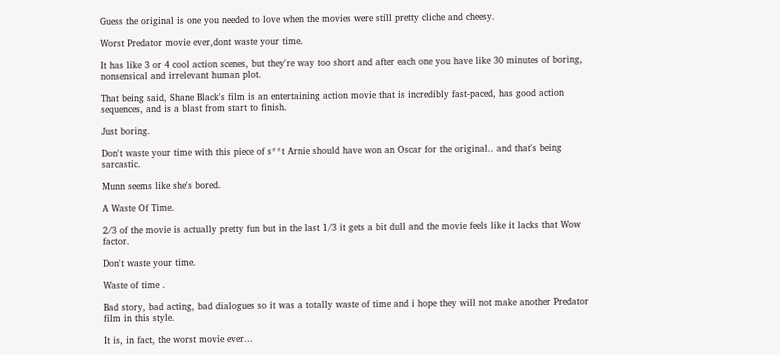Guess the original is one you needed to love when the movies were still pretty cliche and cheesy.

Worst Predator movie ever,dont waste your time.

It has like 3 or 4 cool action scenes, but they're way too short and after each one you have like 30 minutes of boring, nonsensical and irrelevant human plot.

That being said, Shane Black's film is an entertaining action movie that is incredibly fast-paced, has good action sequences, and is a blast from start to finish.

Just boring.

Don't waste your time with this piece of s**t Arnie should have won an Oscar for the original.. and that's being sarcastic.

Munn seems like she's bored.

A Waste Of Time.

2/3 of the movie is actually pretty fun but in the last 1/3 it gets a bit dull and the movie feels like it lacks that Wow factor.

Don't waste your time.

Waste of time .

Bad story, bad acting, bad dialogues so it was a totally waste of time and i hope they will not make another Predator film in this style.

It is, in fact, the worst movie ever...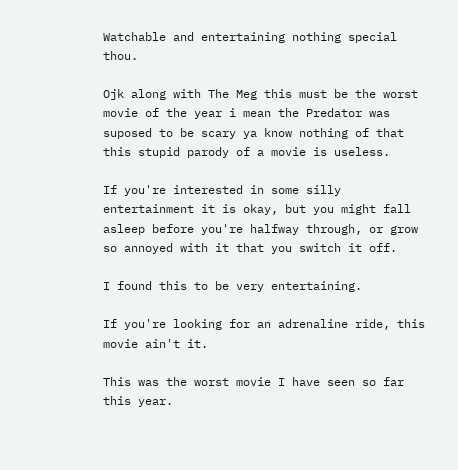Watchable and entertaining nothing special thou.

Ojk along with The Meg this must be the worst movie of the year i mean the Predator was suposed to be scary ya know nothing of that this stupid parody of a movie is useless.

If you're interested in some silly entertainment it is okay, but you might fall asleep before you're halfway through, or grow so annoyed with it that you switch it off.

I found this to be very entertaining.

If you're looking for an adrenaline ride, this movie ain't it.

This was the worst movie I have seen so far this year.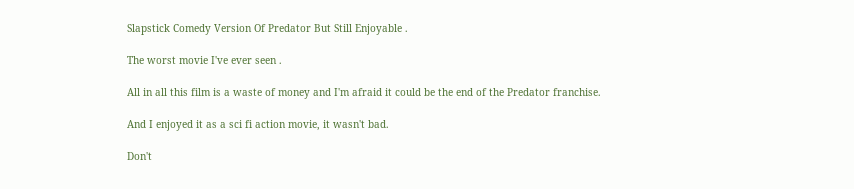Slapstick Comedy Version Of Predator But Still Enjoyable .

The worst movie I've ever seen .

All in all this film is a waste of money and I'm afraid it could be the end of the Predator franchise.

And I enjoyed it as a sci fi action movie, it wasn't bad.

Don't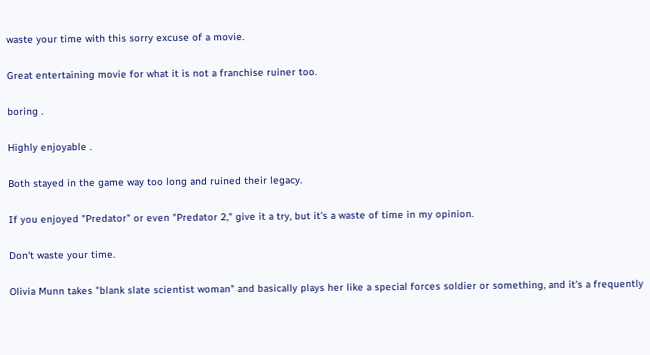waste your time with this sorry excuse of a movie.

Great entertaining movie for what it is not a franchise ruiner too.

boring .

Highly enjoyable .

Both stayed in the game way too long and ruined their legacy.

If you enjoyed "Predator" or even "Predator 2," give it a try, but it's a waste of time in my opinion.

Don't waste your time.

Olivia Munn takes "blank slate scientist woman" and basically plays her like a special forces soldier or something, and it's a frequently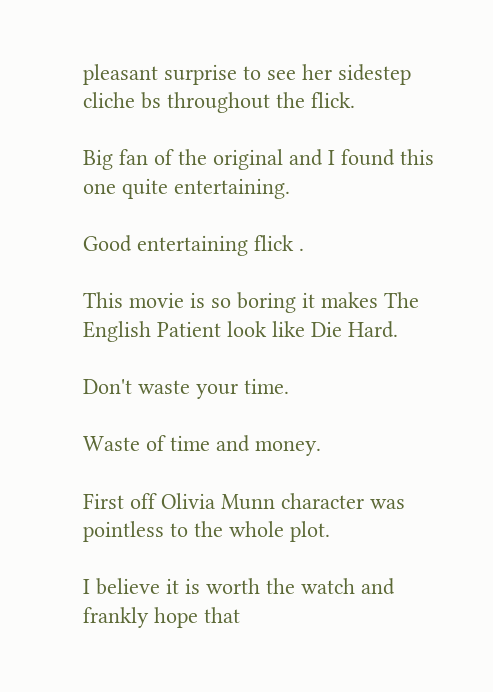pleasant surprise to see her sidestep cliche bs throughout the flick.

Big fan of the original and I found this one quite entertaining.

Good entertaining flick .

This movie is so boring it makes The English Patient look like Die Hard.

Don't waste your time.

Waste of time and money.

First off Olivia Munn character was pointless to the whole plot.

I believe it is worth the watch and frankly hope that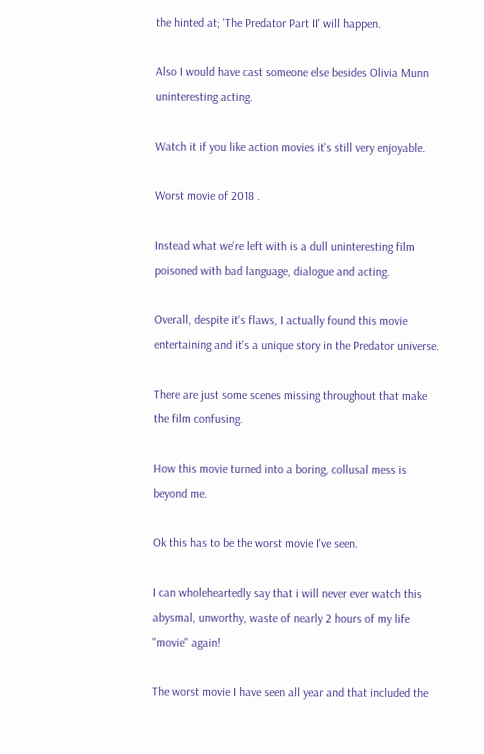the hinted at; 'The Predator Part II' will happen.

Also I would have cast someone else besides Olivia Munn uninteresting acting.

Watch it if you like action movies it's still very enjoyable.

Worst movie of 2018 .

Instead what we're left with is a dull uninteresting film poisoned with bad language, dialogue and acting.

Overall, despite it's flaws, I actually found this movie entertaining and it's a unique story in the Predator universe.

There are just some scenes missing throughout that make the film confusing.

How this movie turned into a boring, collusal mess is beyond me.

Ok this has to be the worst movie I've seen.

I can wholeheartedly say that i will never ever watch this abysmal, unworthy, waste of nearly 2 hours of my life "movie" again!

The worst movie I have seen all year and that included the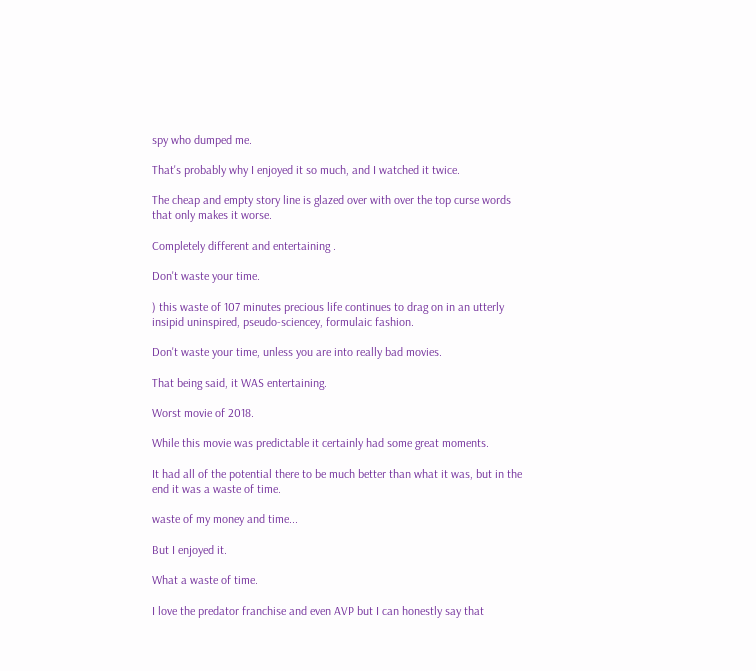spy who dumped me.

That's probably why I enjoyed it so much, and I watched it twice.

The cheap and empty story line is glazed over with over the top curse words that only makes it worse.

Completely different and entertaining .

Don't waste your time.

) this waste of 107 minutes precious life continues to drag on in an utterly insipid uninspired, pseudo-sciencey, formulaic fashion.

Don't waste your time, unless you are into really bad movies.

That being said, it WAS entertaining.

Worst movie of 2018.

While this movie was predictable it certainly had some great moments.

It had all of the potential there to be much better than what it was, but in the end it was a waste of time.

waste of my money and time...

But I enjoyed it.

What a waste of time.

I love the predator franchise and even AVP but I can honestly say that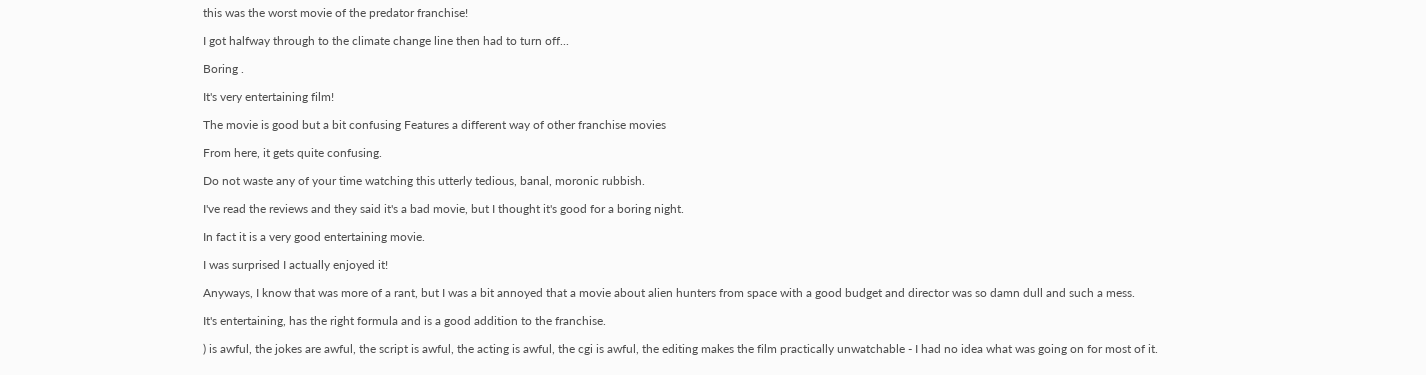this was the worst movie of the predator franchise!

I got halfway through to the climate change line then had to turn off...

Boring .

It's very entertaining film!

The movie is good but a bit confusing Features a different way of other franchise movies

From here, it gets quite confusing.

Do not waste any of your time watching this utterly tedious, banal, moronic rubbish.

I've read the reviews and they said it's a bad movie, but I thought it's good for a boring night.

In fact it is a very good entertaining movie.

I was surprised I actually enjoyed it!

Anyways, I know that was more of a rant, but I was a bit annoyed that a movie about alien hunters from space with a good budget and director was so damn dull and such a mess.

It's entertaining, has the right formula and is a good addition to the franchise.

) is awful, the jokes are awful, the script is awful, the acting is awful, the cgi is awful, the editing makes the film practically unwatchable - I had no idea what was going on for most of it.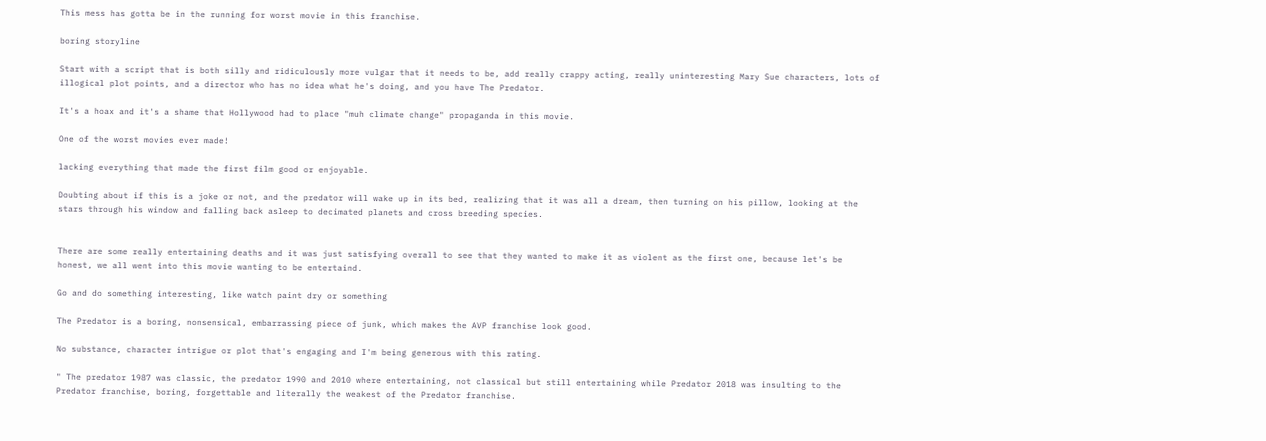This mess has gotta be in the running for worst movie in this franchise.

boring storyline

Start with a script that is both silly and ridiculously more vulgar that it needs to be, add really crappy acting, really uninteresting Mary Sue characters, lots of illogical plot points, and a director who has no idea what he's doing, and you have The Predator.

It's a hoax and it's a shame that Hollywood had to place "muh climate change" propaganda in this movie.

One of the worst movies ever made!

lacking everything that made the first film good or enjoyable.

Doubting about if this is a joke or not, and the predator will wake up in its bed, realizing that it was all a dream, then turning on his pillow, looking at the stars through his window and falling back asleep to decimated planets and cross breeding species.


There are some really entertaining deaths and it was just satisfying overall to see that they wanted to make it as violent as the first one, because let's be honest, we all went into this movie wanting to be entertaind.

Go and do something interesting, like watch paint dry or something

The Predator is a boring, nonsensical, embarrassing piece of junk, which makes the AVP franchise look good.

No substance, character intrigue or plot that's engaging and I'm being generous with this rating.

" The predator 1987 was classic, the predator 1990 and 2010 where entertaining, not classical but still entertaining while Predator 2018 was insulting to the Predator franchise, boring, forgettable and literally the weakest of the Predator franchise.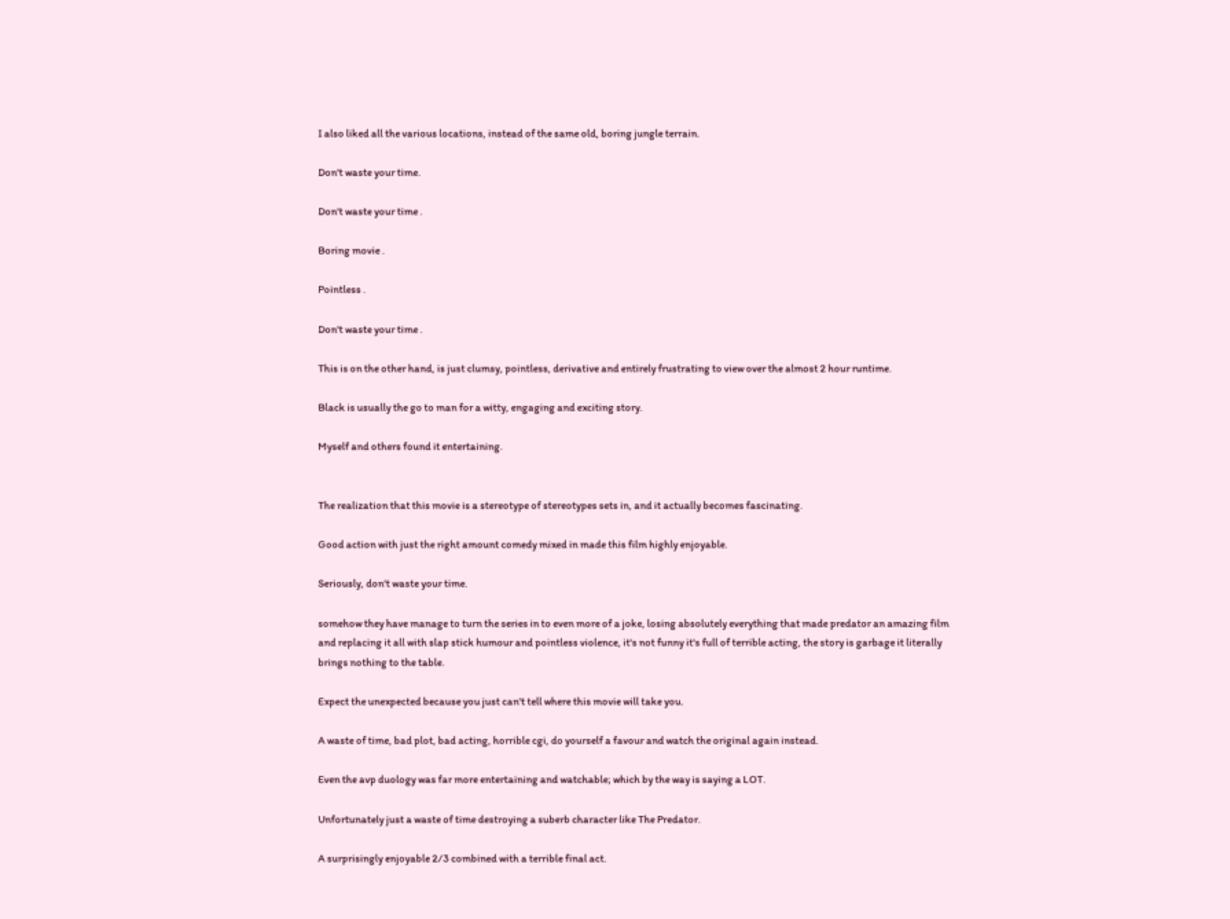I also liked all the various locations, instead of the same old, boring jungle terrain.

Don't waste your time.

Don't waste your time .

Boring movie .

Pointless .

Don't waste your time .

This is on the other hand, is just clumsy, pointless, derivative and entirely frustrating to view over the almost 2 hour runtime.

Black is usually the go to man for a witty, engaging and exciting story.

Myself and others found it entertaining.


The realization that this movie is a stereotype of stereotypes sets in, and it actually becomes fascinating.

Good action with just the right amount comedy mixed in made this film highly enjoyable.

Seriously, don't waste your time.

somehow they have manage to turn the series in to even more of a joke, losing absolutely everything that made predator an amazing film and replacing it all with slap stick humour and pointless violence, it's not funny it's full of terrible acting, the story is garbage it literally brings nothing to the table.

Expect the unexpected because you just can't tell where this movie will take you.

A waste of time, bad plot, bad acting, horrible cgi, do yourself a favour and watch the original again instead.

Even the avp duology was far more entertaining and watchable; which by the way is saying a LOT.

Unfortunately just a waste of time destroying a suberb character like The Predator.

A surprisingly enjoyable 2/3 combined with a terrible final act.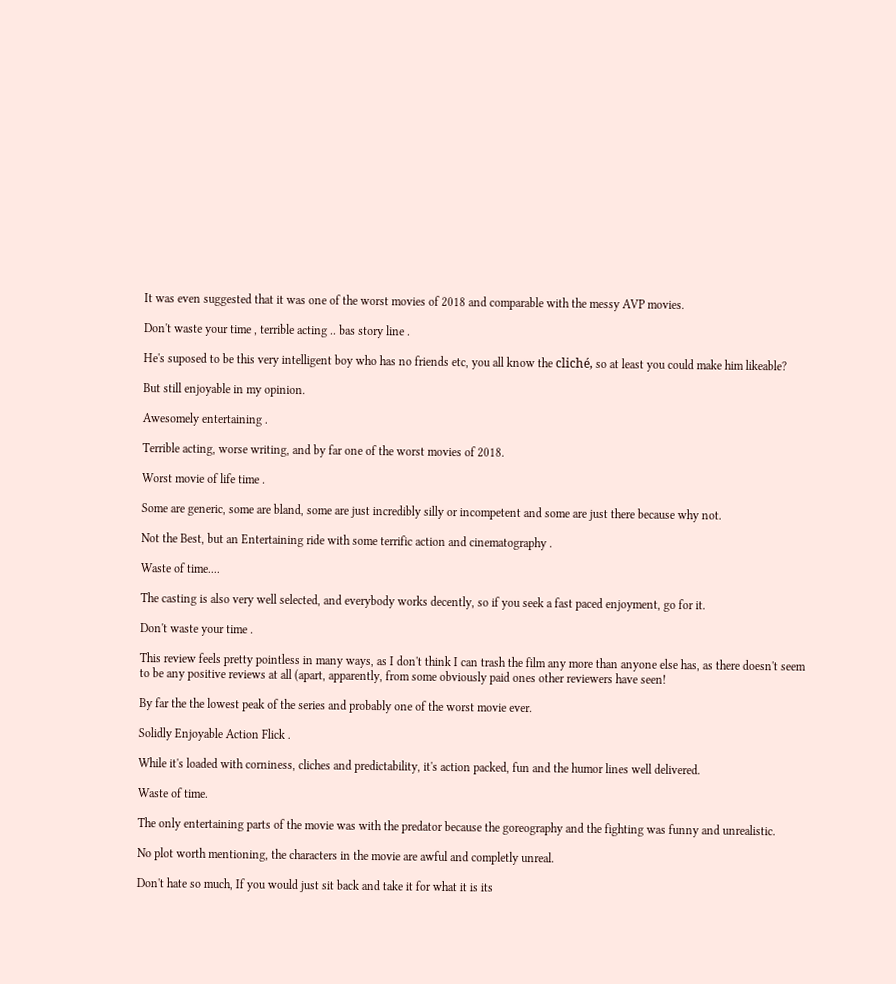It was even suggested that it was one of the worst movies of 2018 and comparable with the messy AVP movies.

Don't waste your time , terrible acting .. bas story line .

He's suposed to be this very intelligent boy who has no friends etc, you all know the cliché, so at least you could make him likeable?

But still enjoyable in my opinion.

Awesomely entertaining .

Terrible acting, worse writing, and by far one of the worst movies of 2018.

Worst movie of life time .

Some are generic, some are bland, some are just incredibly silly or incompetent and some are just there because why not.

Not the Best, but an Entertaining ride with some terrific action and cinematography .

Waste of time....

The casting is also very well selected, and everybody works decently, so if you seek a fast paced enjoyment, go for it.

Don't waste your time .

This review feels pretty pointless in many ways, as I don't think I can trash the film any more than anyone else has, as there doesn't seem to be any positive reviews at all (apart, apparently, from some obviously paid ones other reviewers have seen!

By far the the lowest peak of the series and probably one of the worst movie ever.

Solidly Enjoyable Action Flick .

While it's loaded with corniness, cliches and predictability, it's action packed, fun and the humor lines well delivered.

Waste of time.

The only entertaining parts of the movie was with the predator because the goreography and the fighting was funny and unrealistic.

No plot worth mentioning, the characters in the movie are awful and completly unreal.

Don't hate so much, If you would just sit back and take it for what it is its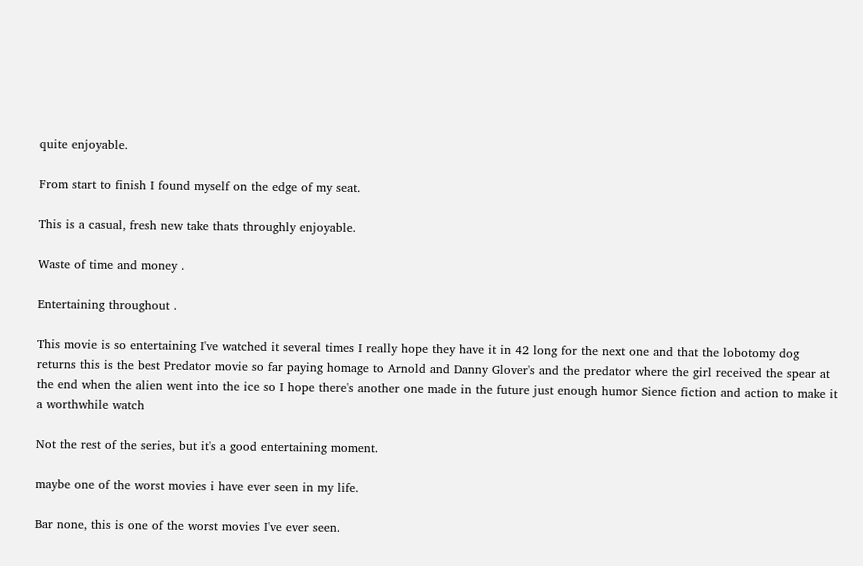quite enjoyable.

From start to finish I found myself on the edge of my seat.

This is a casual, fresh new take thats throughly enjoyable.

Waste of time and money .

Entertaining throughout .

This movie is so entertaining I've watched it several times I really hope they have it in 42 long for the next one and that the lobotomy dog returns this is the best Predator movie so far paying homage to Arnold and Danny Glover's and the predator where the girl received the spear at the end when the alien went into the ice so I hope there's another one made in the future just enough humor Sience fiction and action to make it a worthwhile watch

Not the rest of the series, but it's a good entertaining moment.

maybe one of the worst movies i have ever seen in my life.

Bar none, this is one of the worst movies I've ever seen.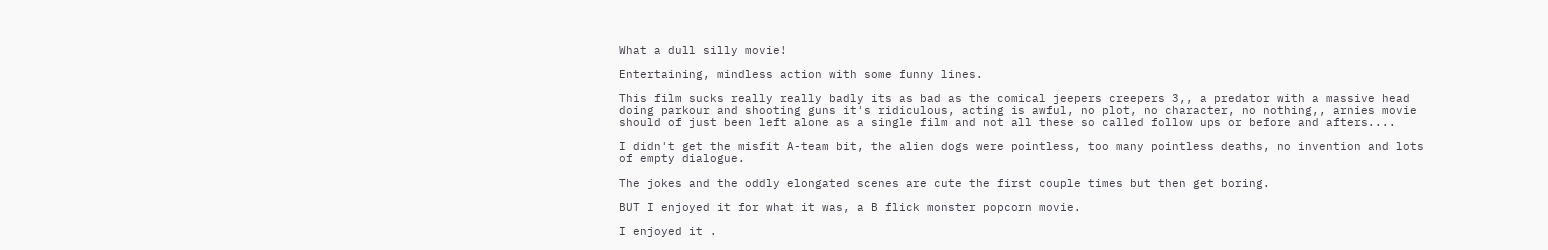What a dull silly movie!

Entertaining, mindless action with some funny lines.

This film sucks really really badly its as bad as the comical jeepers creepers 3,, a predator with a massive head doing parkour and shooting guns it's ridiculous, acting is awful, no plot, no character, no nothing,, arnies movie should of just been left alone as a single film and not all these so called follow ups or before and afters....

I didn't get the misfit A-team bit, the alien dogs were pointless, too many pointless deaths, no invention and lots of empty dialogue.

The jokes and the oddly elongated scenes are cute the first couple times but then get boring.

BUT I enjoyed it for what it was, a B flick monster popcorn movie.

I enjoyed it .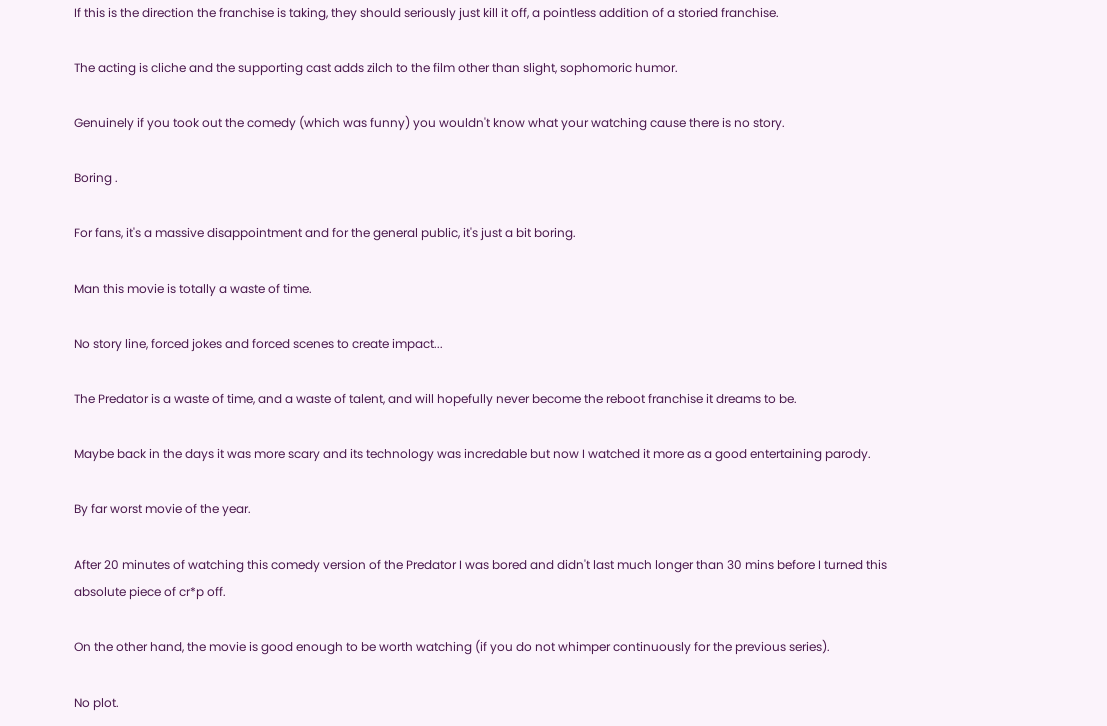If this is the direction the franchise is taking, they should seriously just kill it off, a pointless addition of a storied franchise.

The acting is cliche and the supporting cast adds zilch to the film other than slight, sophomoric humor.

Genuinely if you took out the comedy (which was funny) you wouldn't know what your watching cause there is no story.

Boring .

For fans, it's a massive disappointment and for the general public, it's just a bit boring.

Man this movie is totally a waste of time.

No story line, forced jokes and forced scenes to create impact...

The Predator is a waste of time, and a waste of talent, and will hopefully never become the reboot franchise it dreams to be.

Maybe back in the days it was more scary and its technology was incredable but now I watched it more as a good entertaining parody.

By far worst movie of the year.

After 20 minutes of watching this comedy version of the Predator I was bored and didn't last much longer than 30 mins before I turned this absolute piece of cr*p off.

On the other hand, the movie is good enough to be worth watching (if you do not whimper continuously for the previous series).

No plot.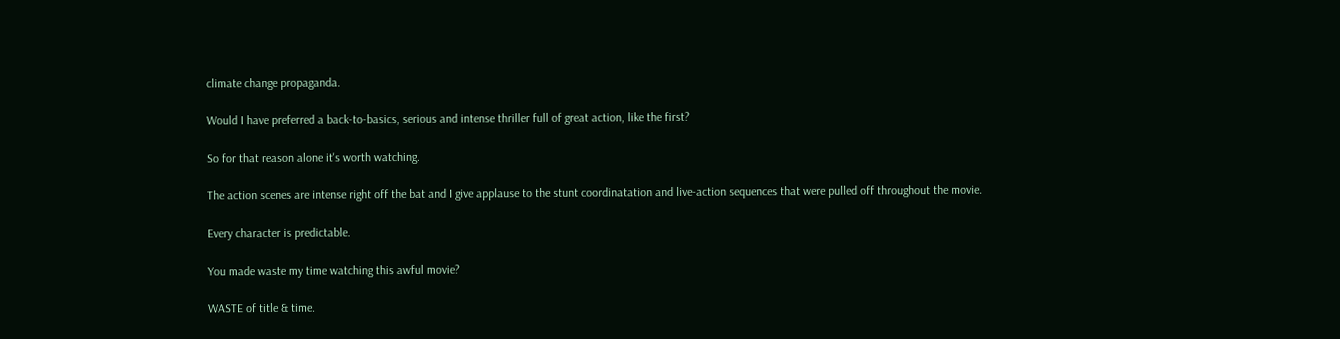climate change propaganda.

Would I have preferred a back-to-basics, serious and intense thriller full of great action, like the first?

So for that reason alone it's worth watching.

The action scenes are intense right off the bat and I give applause to the stunt coordinatation and live-action sequences that were pulled off throughout the movie.

Every character is predictable.

You made waste my time watching this awful movie?

WASTE of title & time.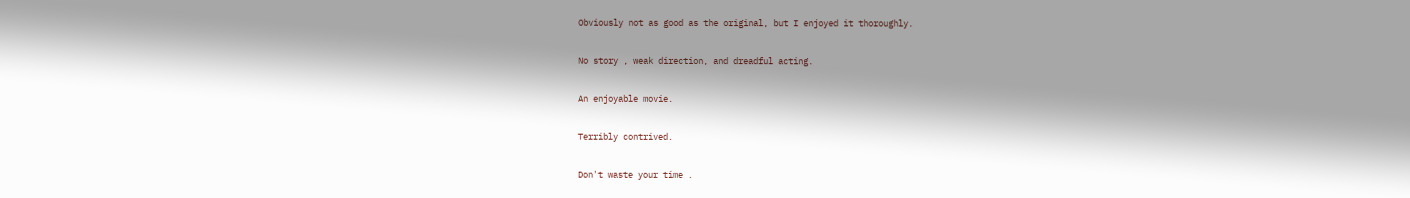Obviously not as good as the original, but I enjoyed it thoroughly.

No story , weak direction, and dreadful acting.

An enjoyable movie.

Terribly contrived.

Don't waste your time .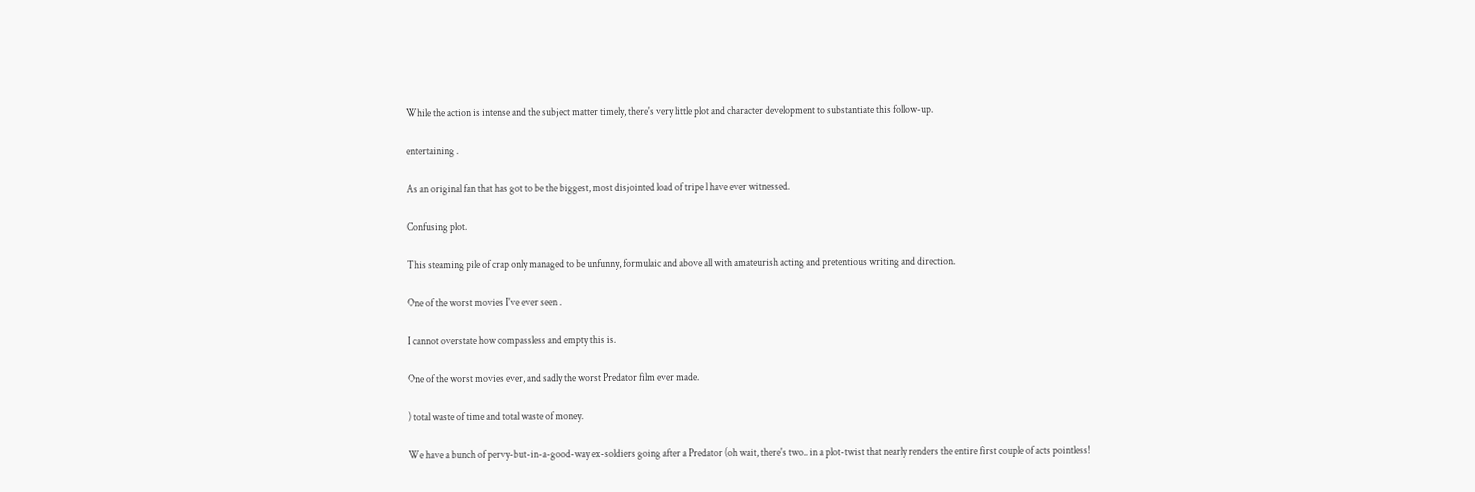While the action is intense and the subject matter timely, there's very little plot and character development to substantiate this follow-up.

entertaining .

As an original fan that has got to be the biggest, most disjointed load of tripe l have ever witnessed.

Confusing plot.

This steaming pile of crap only managed to be unfunny, formulaic and above all with amateurish acting and pretentious writing and direction.

One of the worst movies I've ever seen .

I cannot overstate how compassless and empty this is.

One of the worst movies ever, and sadly the worst Predator film ever made.

) total waste of time and total waste of money.

We have a bunch of pervy-but-in-a-good-way ex-soldiers going after a Predator (oh wait, there's two.. in a plot-twist that nearly renders the entire first couple of acts pointless!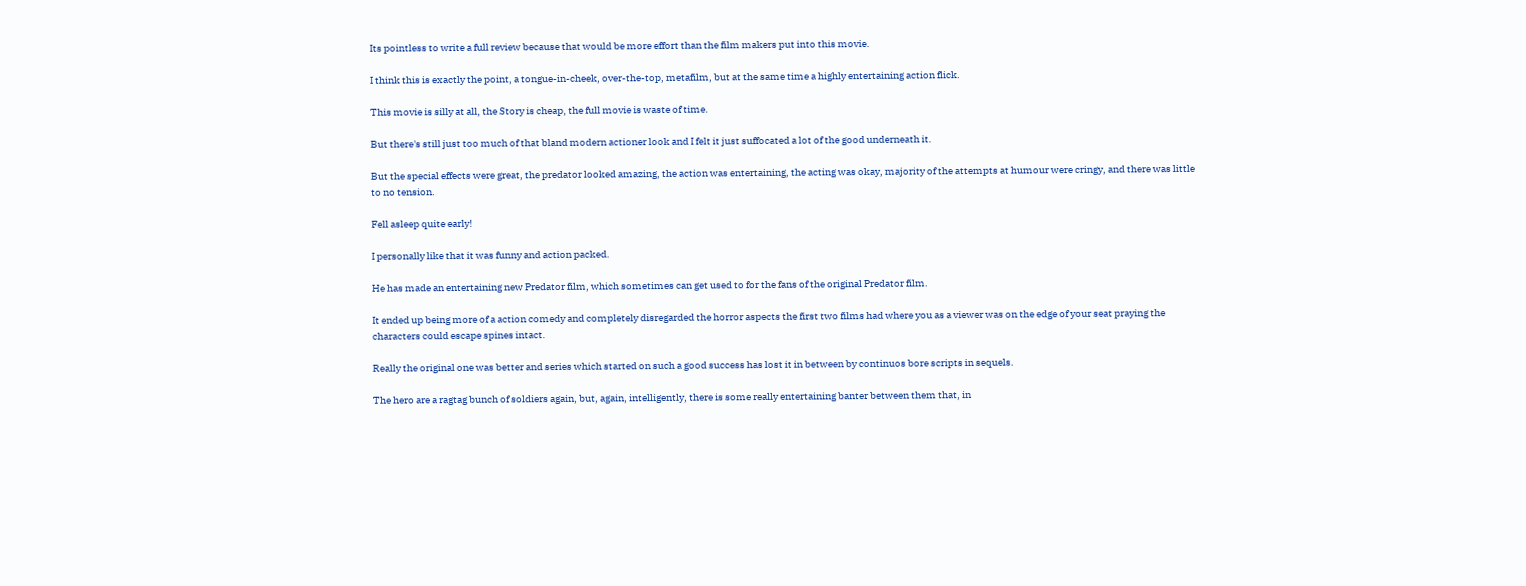Its pointless to write a full review because that would be more effort than the film makers put into this movie.

I think this is exactly the point, a tongue-in-cheek, over-the-top, metafilm, but at the same time a highly entertaining action flick.

This movie is silly at all, the Story is cheap, the full movie is waste of time.

But there's still just too much of that bland modern actioner look and I felt it just suffocated a lot of the good underneath it.

But the special effects were great, the predator looked amazing, the action was entertaining, the acting was okay, majority of the attempts at humour were cringy, and there was little to no tension.

Fell asleep quite early!

I personally like that it was funny and action packed.

He has made an entertaining new Predator film, which sometimes can get used to for the fans of the original Predator film.

It ended up being more of a action comedy and completely disregarded the horror aspects the first two films had where you as a viewer was on the edge of your seat praying the characters could escape spines intact.

Really the original one was better and series which started on such a good success has lost it in between by continuos bore scripts in sequels.

The hero are a ragtag bunch of soldiers again, but, again, intelligently, there is some really entertaining banter between them that, in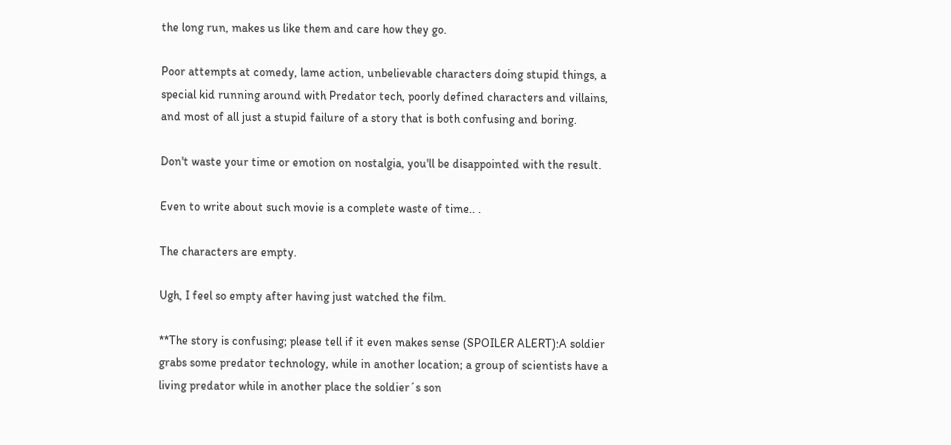the long run, makes us like them and care how they go.

Poor attempts at comedy, lame action, unbelievable characters doing stupid things, a special kid running around with Predator tech, poorly defined characters and villains, and most of all just a stupid failure of a story that is both confusing and boring.

Don't waste your time or emotion on nostalgia, you'll be disappointed with the result.

Even to write about such movie is a complete waste of time.. .

The characters are empty.

Ugh, I feel so empty after having just watched the film.

**The story is confusing; please tell if it even makes sense (SPOILER ALERT):A soldier grabs some predator technology, while in another location; a group of scientists have a living predator while in another place the soldier´s son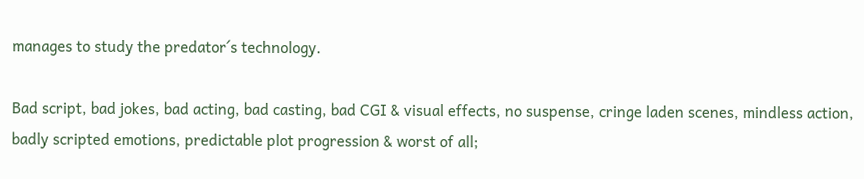manages to study the predator´s technology.

Bad script, bad jokes, bad acting, bad casting, bad CGI & visual effects, no suspense, cringe laden scenes, mindless action, badly scripted emotions, predictable plot progression & worst of all;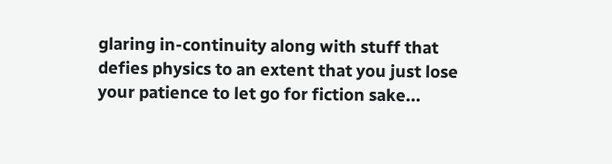glaring in-continuity along with stuff that defies physics to an extent that you just lose your patience to let go for fiction sake...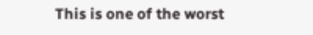This is one of the worst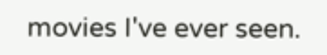movies I've ever seen.